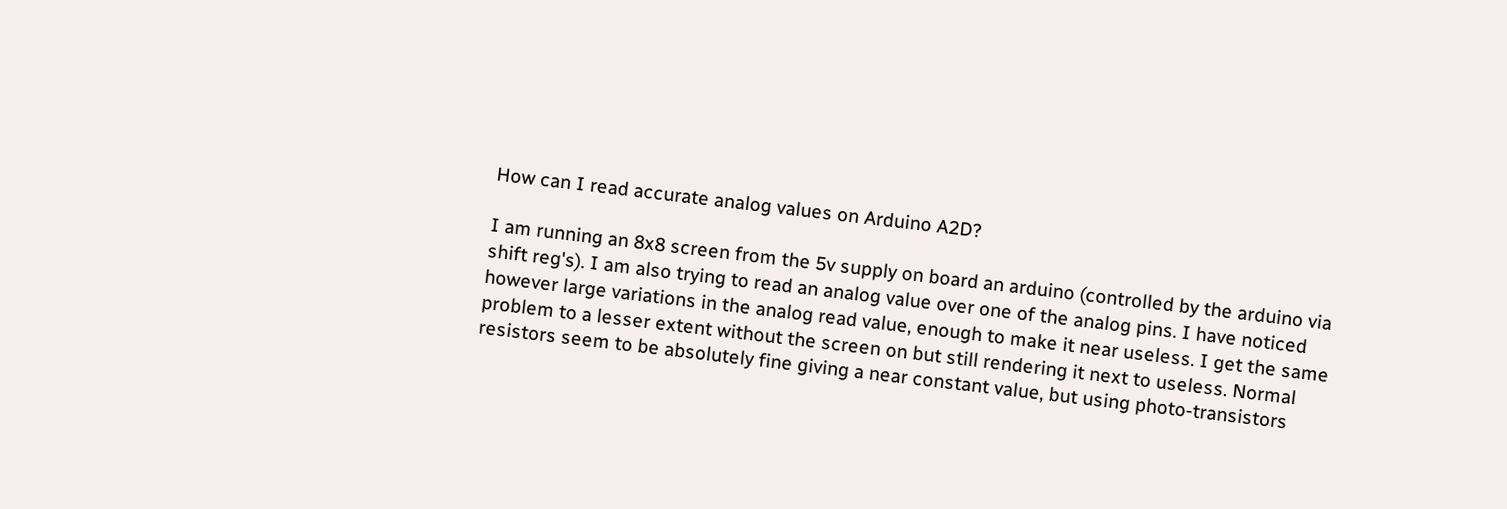How can I read accurate analog values on Arduino A2D?

I am running an 8x8 screen from the 5v supply on board an arduino (controlled by the arduino via shift reg's). I am also trying to read an analog value over one of the analog pins. I have noticed however large variations in the analog read value, enough to make it near useless. I get the same problem to a lesser extent without the screen on but still rendering it next to useless. Normal resistors seem to be absolutely fine giving a near constant value, but using photo-transistors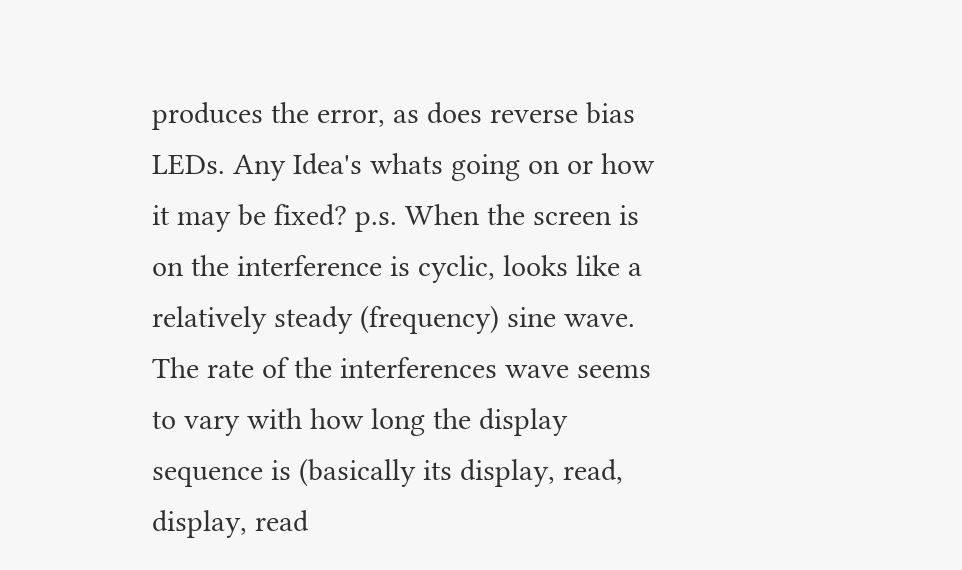produces the error, as does reverse bias LEDs. Any Idea's whats going on or how it may be fixed? p.s. When the screen is on the interference is cyclic, looks like a relatively steady (frequency) sine wave. The rate of the interferences wave seems to vary with how long the display sequence is (basically its display, read, display, read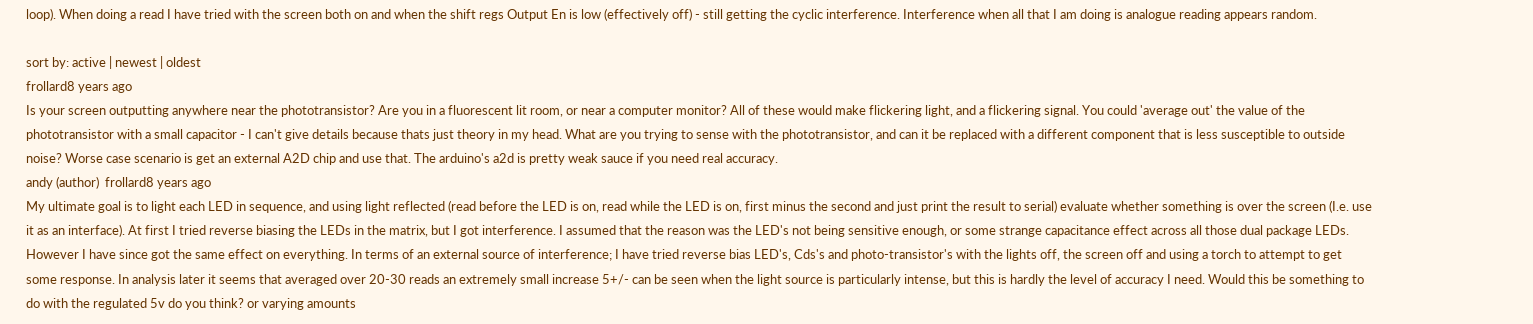loop). When doing a read I have tried with the screen both on and when the shift regs Output En is low (effectively off) - still getting the cyclic interference. Interference when all that I am doing is analogue reading appears random.

sort by: active | newest | oldest
frollard8 years ago
Is your screen outputting anywhere near the phototransistor? Are you in a fluorescent lit room, or near a computer monitor? All of these would make flickering light, and a flickering signal. You could 'average out' the value of the phototransistor with a small capacitor - I can't give details because thats just theory in my head. What are you trying to sense with the phototransistor, and can it be replaced with a different component that is less susceptible to outside noise? Worse case scenario is get an external A2D chip and use that. The arduino's a2d is pretty weak sauce if you need real accuracy.
andy (author)  frollard8 years ago
My ultimate goal is to light each LED in sequence, and using light reflected (read before the LED is on, read while the LED is on, first minus the second and just print the result to serial) evaluate whether something is over the screen (I.e. use it as an interface). At first I tried reverse biasing the LEDs in the matrix, but I got interference. I assumed that the reason was the LED's not being sensitive enough, or some strange capacitance effect across all those dual package LEDs. However I have since got the same effect on everything. In terms of an external source of interference; I have tried reverse bias LED's, Cds's and photo-transistor's with the lights off, the screen off and using a torch to attempt to get some response. In analysis later it seems that averaged over 20-30 reads an extremely small increase 5+/- can be seen when the light source is particularly intense, but this is hardly the level of accuracy I need. Would this be something to do with the regulated 5v do you think? or varying amounts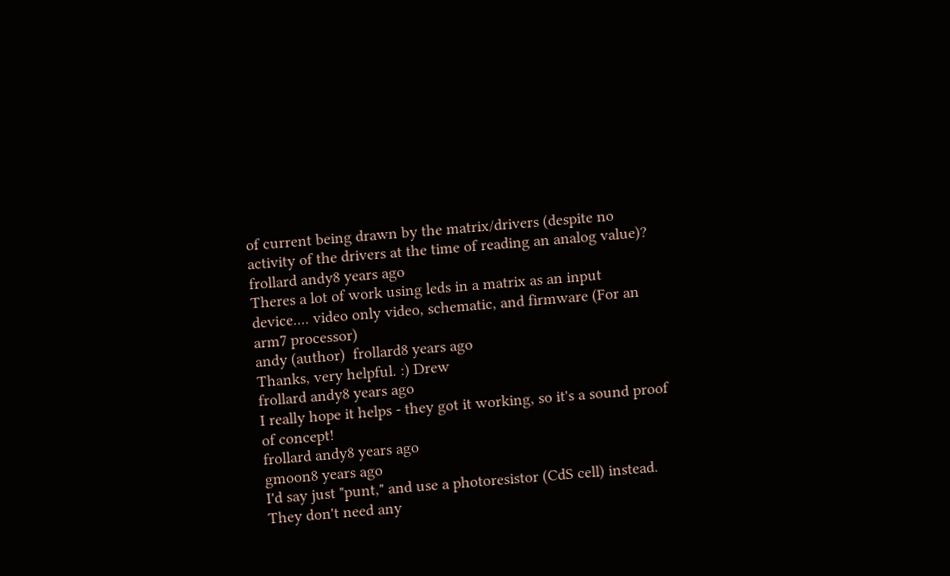of current being drawn by the matrix/drivers (despite no activity of the drivers at the time of reading an analog value)?
frollard andy8 years ago
Theres a lot of work using leds in a matrix as an input device.... video only video, schematic, and firmware (For an arm7 processor)
andy (author)  frollard8 years ago
Thanks, very helpful. :) Drew
frollard andy8 years ago
I really hope it helps - they got it working, so it's a sound proof of concept!
frollard andy8 years ago
gmoon8 years ago
I'd say just "punt," and use a photoresistor (CdS cell) instead. They don't need any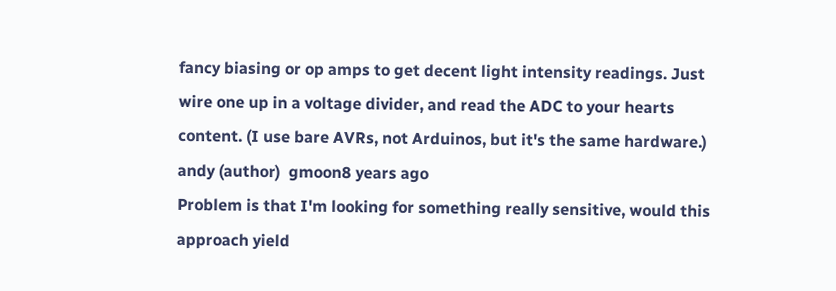fancy biasing or op amps to get decent light intensity readings. Just wire one up in a voltage divider, and read the ADC to your hearts content. (I use bare AVRs, not Arduinos, but it's the same hardware.)
andy (author)  gmoon8 years ago
Problem is that I'm looking for something really sensitive, would this approach yield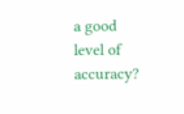a good level of accuracy?